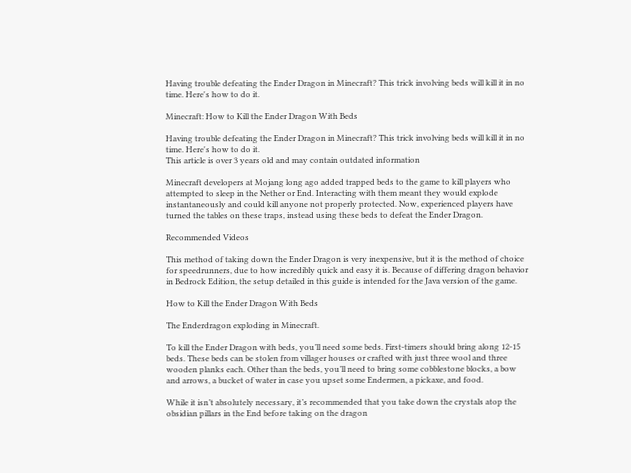Having trouble defeating the Ender Dragon in Minecraft? This trick involving beds will kill it in no time. Here's how to do it.

Minecraft: How to Kill the Ender Dragon With Beds

Having trouble defeating the Ender Dragon in Minecraft? This trick involving beds will kill it in no time. Here's how to do it.
This article is over 3 years old and may contain outdated information

Minecraft developers at Mojang long ago added trapped beds to the game to kill players who attempted to sleep in the Nether or End. Interacting with them meant they would explode instantaneously and could kill anyone not properly protected. Now, experienced players have turned the tables on these traps, instead using these beds to defeat the Ender Dragon.

Recommended Videos

This method of taking down the Ender Dragon is very inexpensive, but it is the method of choice for speedrunners, due to how incredibly quick and easy it is. Because of differing dragon behavior in Bedrock Edition, the setup detailed in this guide is intended for the Java version of the game.

How to Kill the Ender Dragon With Beds

The Enderdragon exploding in Minecraft.

To kill the Ender Dragon with beds, you’ll need some beds. First-timers should bring along 12-15 beds. These beds can be stolen from villager houses or crafted with just three wool and three wooden planks each. Other than the beds, you’ll need to bring some cobblestone blocks, a bow and arrows, a bucket of water in case you upset some Endermen, a pickaxe, and food.

While it isn’t absolutely necessary, it’s recommended that you take down the crystals atop the obsidian pillars in the End before taking on the dragon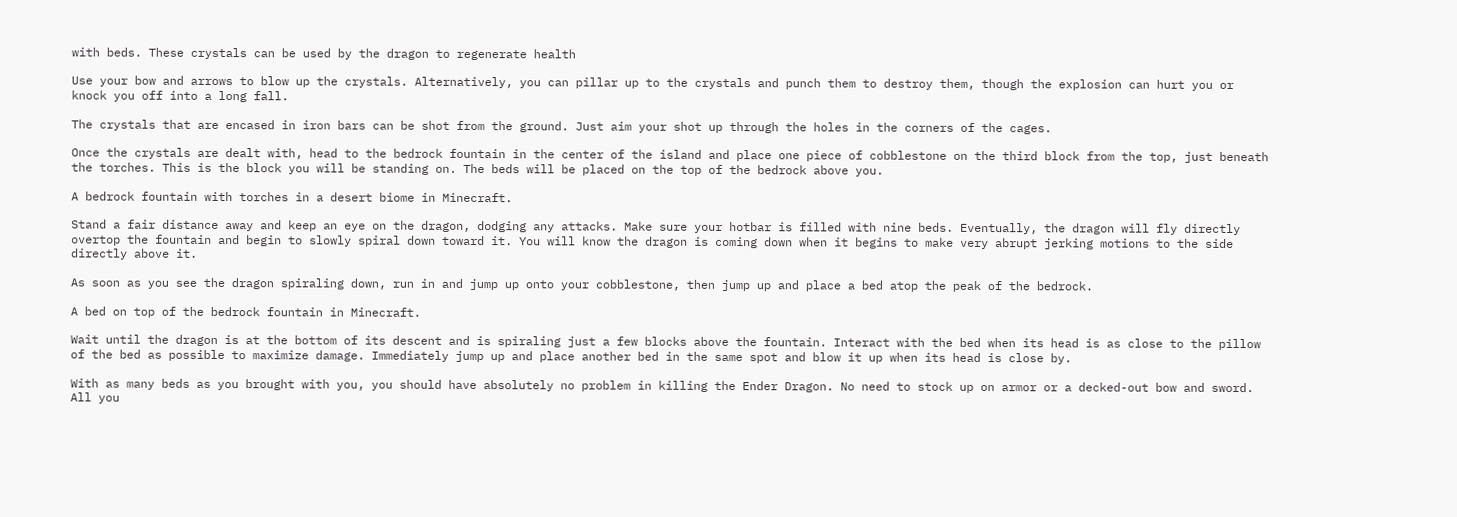with beds. These crystals can be used by the dragon to regenerate health

Use your bow and arrows to blow up the crystals. Alternatively, you can pillar up to the crystals and punch them to destroy them, though the explosion can hurt you or knock you off into a long fall.

The crystals that are encased in iron bars can be shot from the ground. Just aim your shot up through the holes in the corners of the cages.

Once the crystals are dealt with, head to the bedrock fountain in the center of the island and place one piece of cobblestone on the third block from the top, just beneath the torches. This is the block you will be standing on. The beds will be placed on the top of the bedrock above you.

A bedrock fountain with torches in a desert biome in Minecraft.

Stand a fair distance away and keep an eye on the dragon, dodging any attacks. Make sure your hotbar is filled with nine beds. Eventually, the dragon will fly directly overtop the fountain and begin to slowly spiral down toward it. You will know the dragon is coming down when it begins to make very abrupt jerking motions to the side directly above it.

As soon as you see the dragon spiraling down, run in and jump up onto your cobblestone, then jump up and place a bed atop the peak of the bedrock.

A bed on top of the bedrock fountain in Minecraft.

Wait until the dragon is at the bottom of its descent and is spiraling just a few blocks above the fountain. Interact with the bed when its head is as close to the pillow of the bed as possible to maximize damage. Immediately jump up and place another bed in the same spot and blow it up when its head is close by.

With as many beds as you brought with you, you should have absolutely no problem in killing the Ender Dragon. No need to stock up on armor or a decked-out bow and sword. All you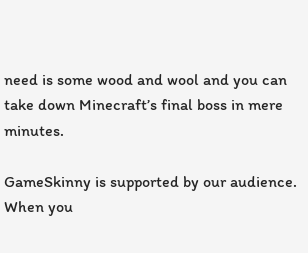need is some wood and wool and you can take down Minecraft’s final boss in mere minutes.

GameSkinny is supported by our audience. When you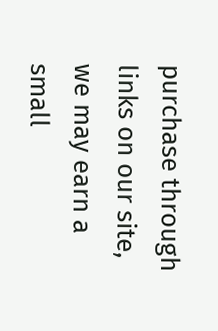purchase through links on our site, we may earn a small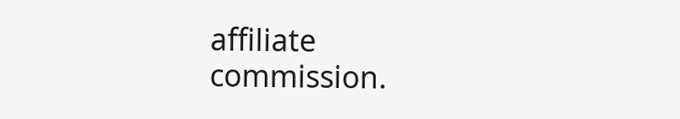affiliate commission.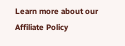Learn more about our Affiliate Policy